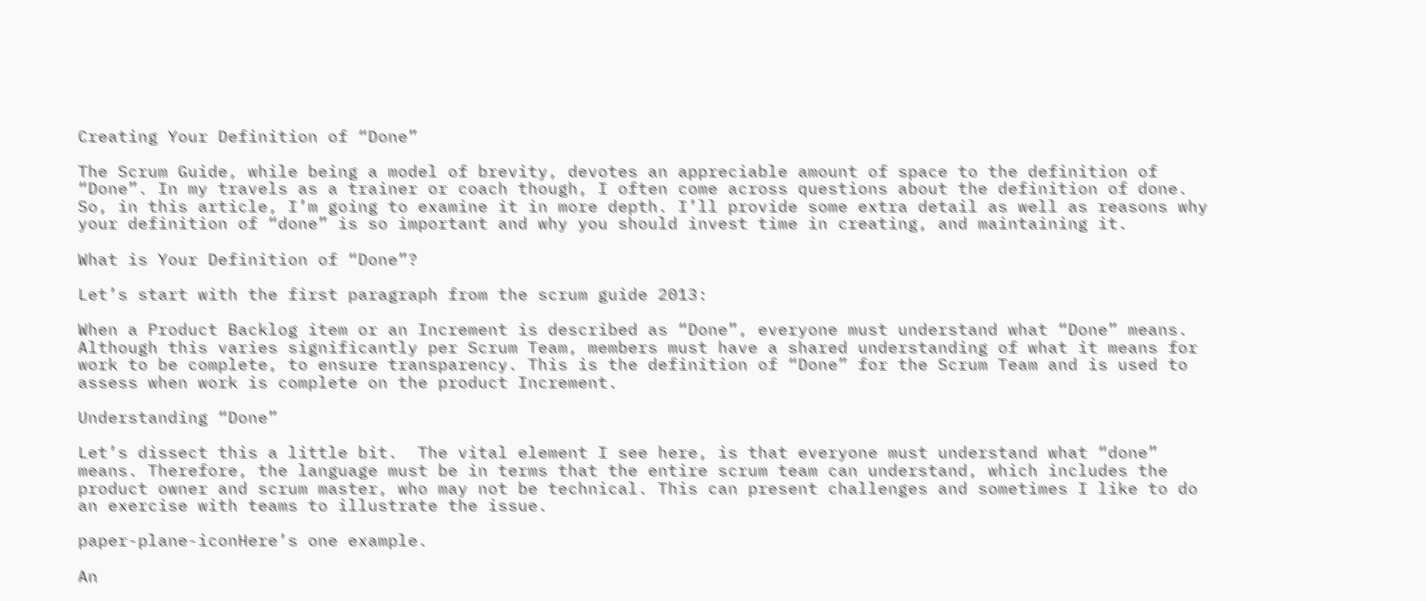Creating Your Definition of “Done”

The Scrum Guide, while being a model of brevity, devotes an appreciable amount of space to the definition of “Done”. In my travels as a trainer or coach though, I often come across questions about the definition of done.  So, in this article, I’m going to examine it in more depth. I’ll provide some extra detail as well as reasons why your definition of “done” is so important and why you should invest time in creating, and maintaining it.

What is Your Definition of “Done”?

Let’s start with the first paragraph from the scrum guide 2013:

When a Product Backlog item or an Increment is described as “Done”, everyone must understand what “Done” means. Although this varies significantly per Scrum Team, members must have a shared understanding of what it means for work to be complete, to ensure transparency. This is the definition of “Done” for the Scrum Team and is used to assess when work is complete on the product Increment.

Understanding “Done”

Let’s dissect this a little bit.  The vital element I see here, is that everyone must understand what “done” means. Therefore, the language must be in terms that the entire scrum team can understand, which includes the product owner and scrum master, who may not be technical. This can present challenges and sometimes I like to do an exercise with teams to illustrate the issue.

paper-plane-iconHere’s one example.

An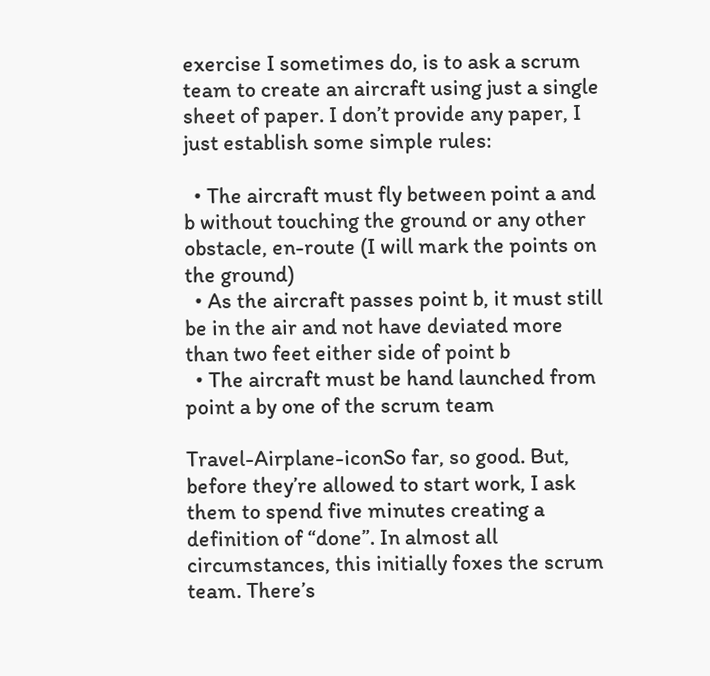exercise I sometimes do, is to ask a scrum team to create an aircraft using just a single sheet of paper. I don’t provide any paper, I just establish some simple rules:

  • The aircraft must fly between point a and b without touching the ground or any other obstacle, en-route (I will mark the points on the ground)
  • As the aircraft passes point b, it must still be in the air and not have deviated more than two feet either side of point b
  • The aircraft must be hand launched from point a by one of the scrum team

Travel-Airplane-iconSo far, so good. But, before they’re allowed to start work, I ask them to spend five minutes creating a definition of “done”. In almost all circumstances, this initially foxes the scrum team. There’s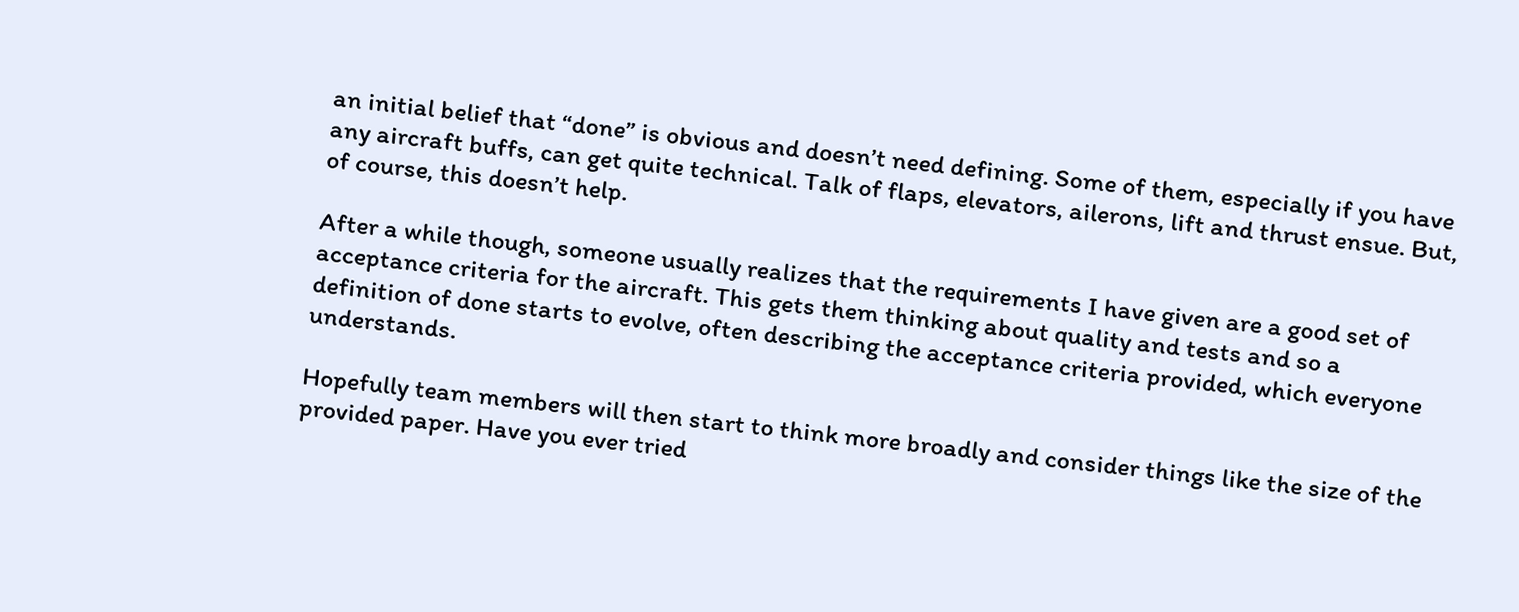an initial belief that “done” is obvious and doesn’t need defining. Some of them, especially if you have any aircraft buffs, can get quite technical. Talk of flaps, elevators, ailerons, lift and thrust ensue. But, of course, this doesn’t help.

After a while though, someone usually realizes that the requirements I have given are a good set of acceptance criteria for the aircraft. This gets them thinking about quality and tests and so a definition of done starts to evolve, often describing the acceptance criteria provided, which everyone understands.

Hopefully team members will then start to think more broadly and consider things like the size of the provided paper. Have you ever tried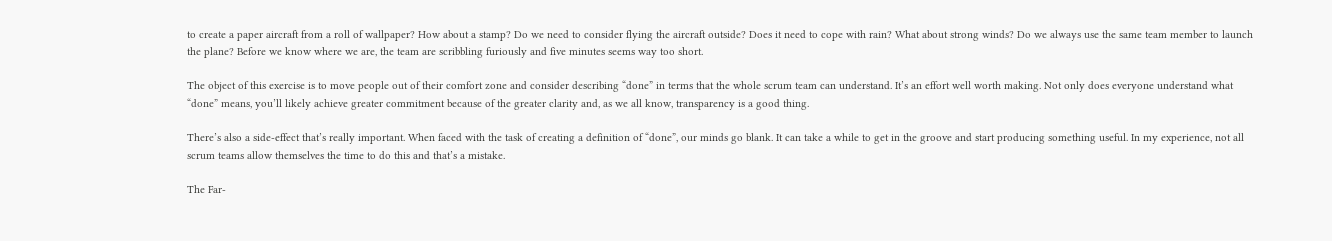to create a paper aircraft from a roll of wallpaper? How about a stamp? Do we need to consider flying the aircraft outside? Does it need to cope with rain? What about strong winds? Do we always use the same team member to launch the plane? Before we know where we are, the team are scribbling furiously and five minutes seems way too short.

The object of this exercise is to move people out of their comfort zone and consider describing “done” in terms that the whole scrum team can understand. It’s an effort well worth making. Not only does everyone understand what “done” means, you’ll likely achieve greater commitment because of the greater clarity and, as we all know, transparency is a good thing.

There’s also a side-effect that’s really important. When faced with the task of creating a definition of “done”, our minds go blank. It can take a while to get in the groove and start producing something useful. In my experience, not all scrum teams allow themselves the time to do this and that’s a mistake.

The Far-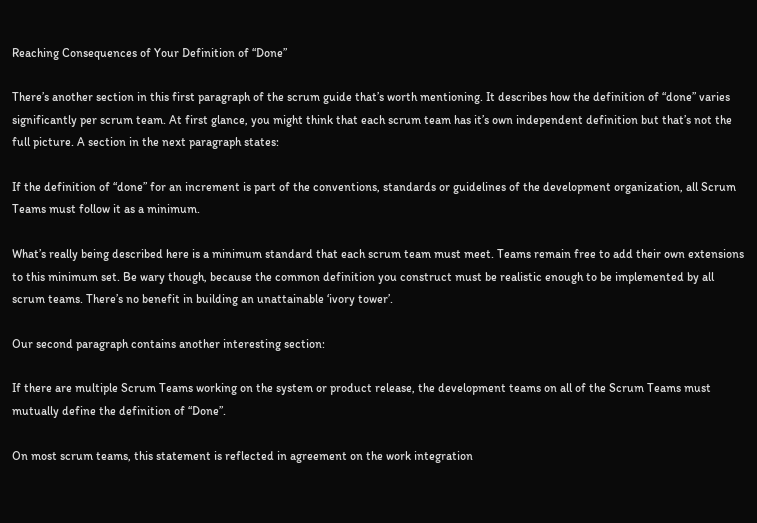Reaching Consequences of Your Definition of “Done”

There’s another section in this first paragraph of the scrum guide that’s worth mentioning. It describes how the definition of “done” varies significantly per scrum team. At first glance, you might think that each scrum team has it’s own independent definition but that’s not the full picture. A section in the next paragraph states:

If the definition of “done” for an increment is part of the conventions, standards or guidelines of the development organization, all Scrum Teams must follow it as a minimum.

What’s really being described here is a minimum standard that each scrum team must meet. Teams remain free to add their own extensions to this minimum set. Be wary though, because the common definition you construct must be realistic enough to be implemented by all scrum teams. There’s no benefit in building an unattainable ‘ivory tower’.

Our second paragraph contains another interesting section:

If there are multiple Scrum Teams working on the system or product release, the development teams on all of the Scrum Teams must mutually define the definition of “Done”.

On most scrum teams, this statement is reflected in agreement on the work integration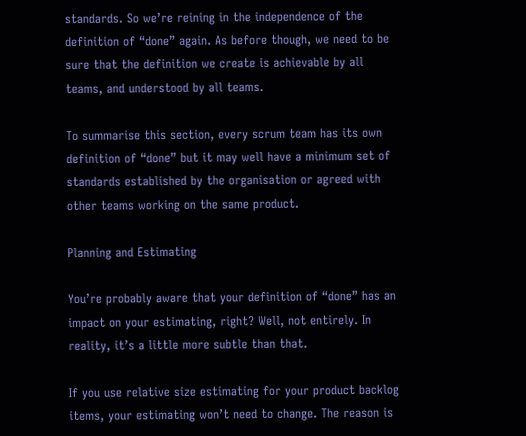standards. So we’re reining in the independence of the definition of “done” again. As before though, we need to be sure that the definition we create is achievable by all teams, and understood by all teams.

To summarise this section, every scrum team has its own definition of “done” but it may well have a minimum set of standards established by the organisation or agreed with other teams working on the same product.

Planning and Estimating

You’re probably aware that your definition of “done” has an impact on your estimating, right? Well, not entirely. In reality, it’s a little more subtle than that.

If you use relative size estimating for your product backlog items, your estimating won’t need to change. The reason is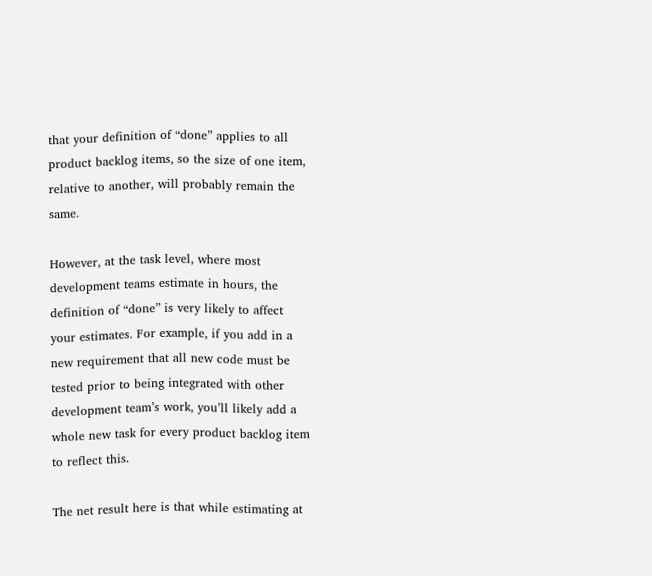that your definition of “done” applies to all product backlog items, so the size of one item, relative to another, will probably remain the same.

However, at the task level, where most development teams estimate in hours, the definition of “done” is very likely to affect your estimates. For example, if you add in a new requirement that all new code must be tested prior to being integrated with other development team’s work, you’ll likely add a whole new task for every product backlog item to reflect this.

The net result here is that while estimating at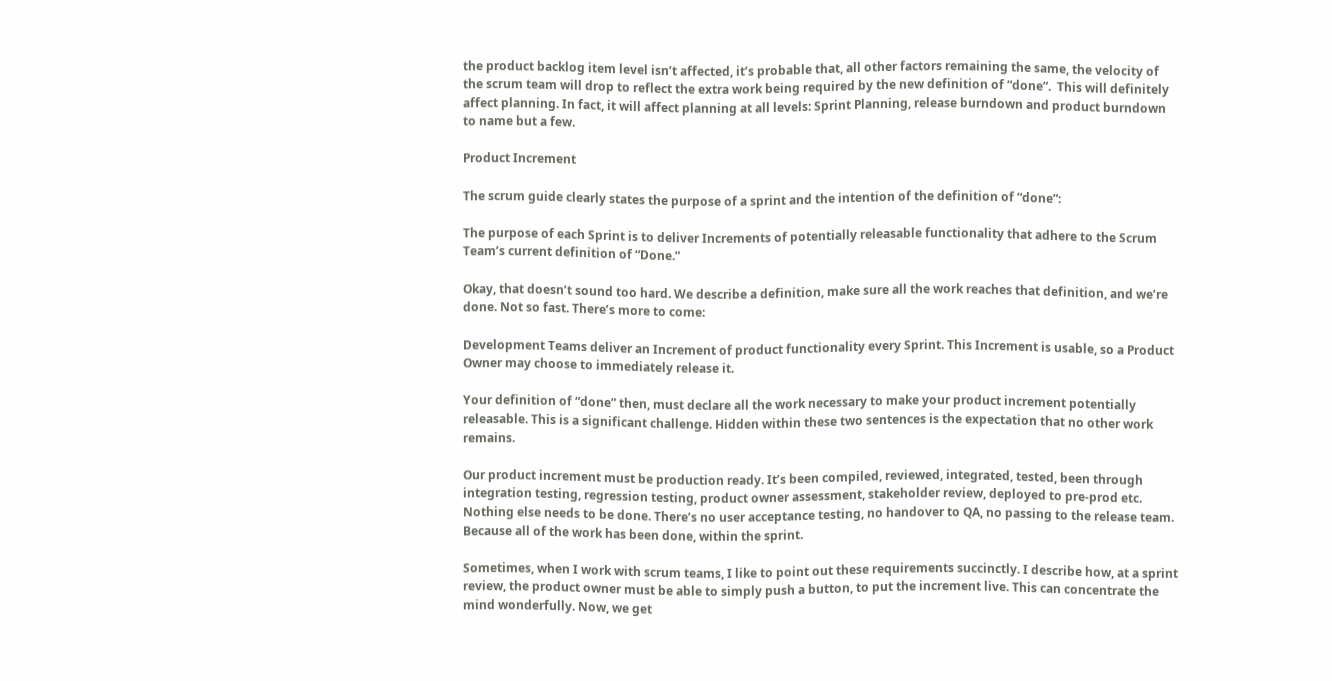the product backlog item level isn’t affected, it’s probable that, all other factors remaining the same, the velocity of the scrum team will drop to reflect the extra work being required by the new definition of “done”.  This will definitely affect planning. In fact, it will affect planning at all levels: Sprint Planning, release burndown and product burndown to name but a few.

Product Increment

The scrum guide clearly states the purpose of a sprint and the intention of the definition of “done”:

The purpose of each Sprint is to deliver Increments of potentially releasable functionality that adhere to the Scrum Team’s current definition of “Done.”

Okay, that doesn’t sound too hard. We describe a definition, make sure all the work reaches that definition, and we’re done. Not so fast. There’s more to come:

Development Teams deliver an Increment of product functionality every Sprint. This Increment is usable, so a Product Owner may choose to immediately release it.

Your definition of “done” then, must declare all the work necessary to make your product increment potentially releasable. This is a significant challenge. Hidden within these two sentences is the expectation that no other work remains.

Our product increment must be production ready. It’s been compiled, reviewed, integrated, tested, been through integration testing, regression testing, product owner assessment, stakeholder review, deployed to pre-prod etc. Nothing else needs to be done. There’s no user acceptance testing, no handover to QA, no passing to the release team. Because all of the work has been done, within the sprint.

Sometimes, when I work with scrum teams, I like to point out these requirements succinctly. I describe how, at a sprint review, the product owner must be able to simply push a button, to put the increment live. This can concentrate the mind wonderfully. Now, we get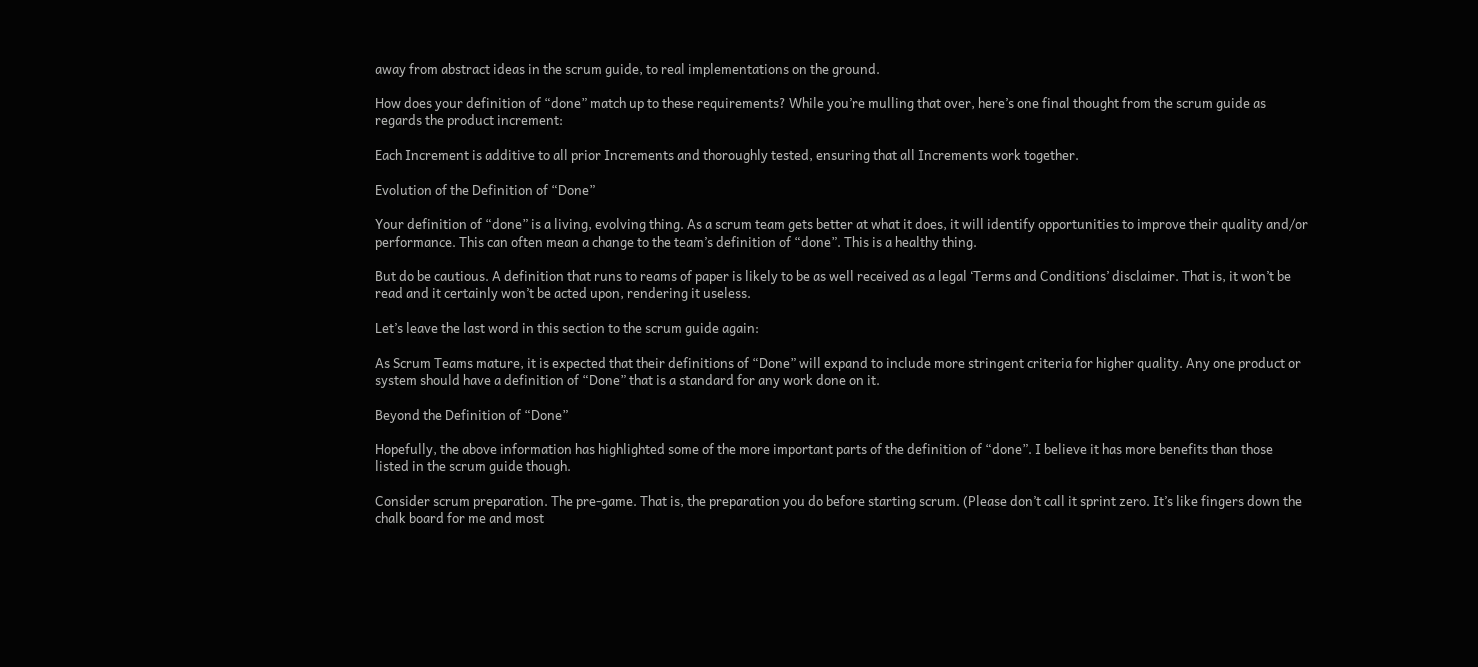away from abstract ideas in the scrum guide, to real implementations on the ground.

How does your definition of “done” match up to these requirements? While you’re mulling that over, here’s one final thought from the scrum guide as regards the product increment:

Each Increment is additive to all prior Increments and thoroughly tested, ensuring that all Increments work together.

Evolution of the Definition of “Done”

Your definition of “done” is a living, evolving thing. As a scrum team gets better at what it does, it will identify opportunities to improve their quality and/or performance. This can often mean a change to the team’s definition of “done”. This is a healthy thing.

But do be cautious. A definition that runs to reams of paper is likely to be as well received as a legal ‘Terms and Conditions’ disclaimer. That is, it won’t be read and it certainly won’t be acted upon, rendering it useless.

Let’s leave the last word in this section to the scrum guide again:

As Scrum Teams mature, it is expected that their definitions of “Done” will expand to include more stringent criteria for higher quality. Any one product or system should have a definition of “Done” that is a standard for any work done on it.

Beyond the Definition of “Done”

Hopefully, the above information has highlighted some of the more important parts of the definition of “done”. I believe it has more benefits than those listed in the scrum guide though.

Consider scrum preparation. The pre-game. That is, the preparation you do before starting scrum. (Please don’t call it sprint zero. It’s like fingers down the chalk board for me and most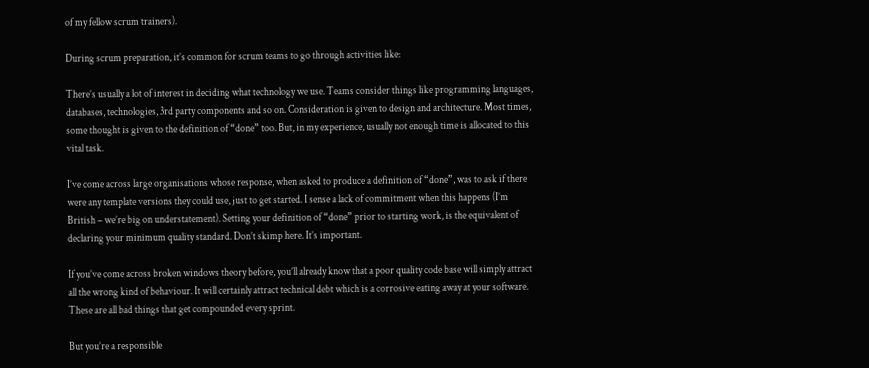of my fellow scrum trainers).

During scrum preparation, it’s common for scrum teams to go through activities like:

There’s usually a lot of interest in deciding what technology we use. Teams consider things like programming languages, databases, technologies, 3rd party components and so on. Consideration is given to design and architecture. Most times, some thought is given to the definition of “done” too. But, in my experience, usually not enough time is allocated to this vital task.

I’ve come across large organisations whose response, when asked to produce a definition of “done”, was to ask if there were any template versions they could use, just to get started. I sense a lack of commitment when this happens (I’m British – we’re big on understatement). Setting your definition of “done” prior to starting work, is the equivalent of declaring your minimum quality standard. Don’t skimp here. It’s important.

If you’ve come across broken windows theory before, you’ll already know that a poor quality code base will simply attract all the wrong kind of behaviour. It will certainly attract technical debt which is a corrosive eating away at your software. These are all bad things that get compounded every sprint.

But you’re a responsible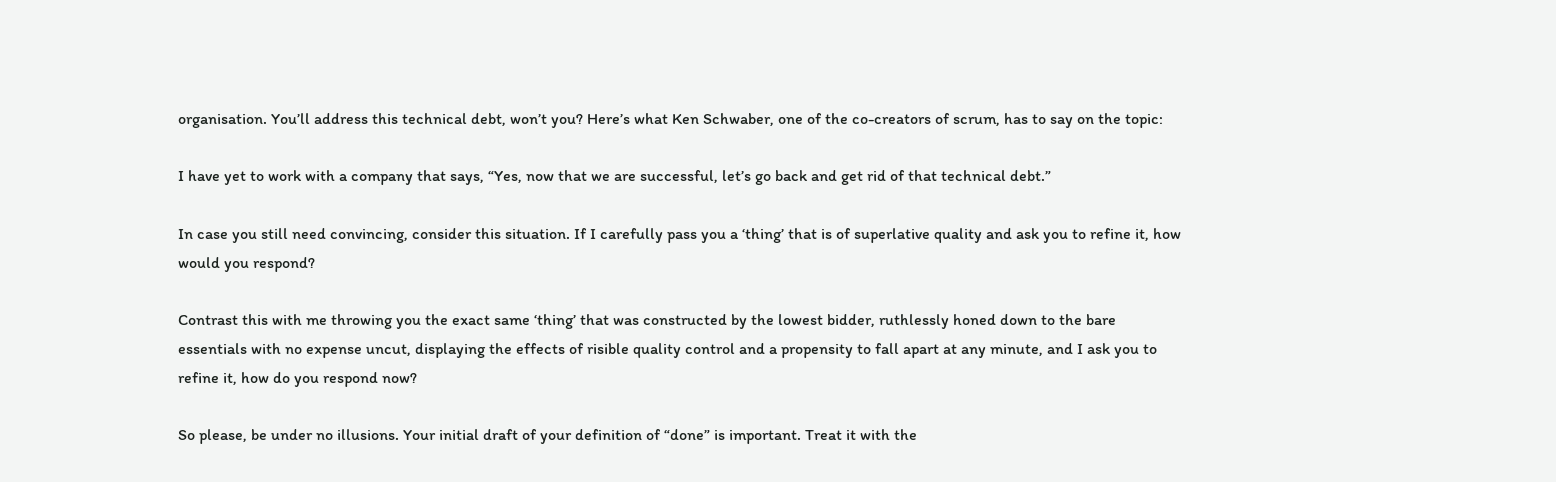organisation. You’ll address this technical debt, won’t you? Here’s what Ken Schwaber, one of the co-creators of scrum, has to say on the topic:

I have yet to work with a company that says, “Yes, now that we are successful, let’s go back and get rid of that technical debt.”

In case you still need convincing, consider this situation. If I carefully pass you a ‘thing’ that is of superlative quality and ask you to refine it, how would you respond?

Contrast this with me throwing you the exact same ‘thing’ that was constructed by the lowest bidder, ruthlessly honed down to the bare essentials with no expense uncut, displaying the effects of risible quality control and a propensity to fall apart at any minute, and I ask you to refine it, how do you respond now?

So please, be under no illusions. Your initial draft of your definition of “done” is important. Treat it with the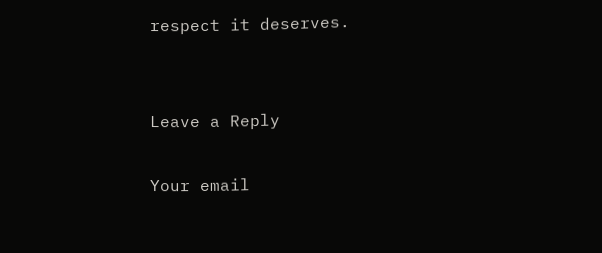respect it deserves.


Leave a Reply

Your email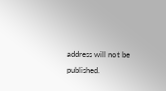address will not be published.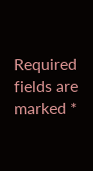Required fields are marked *